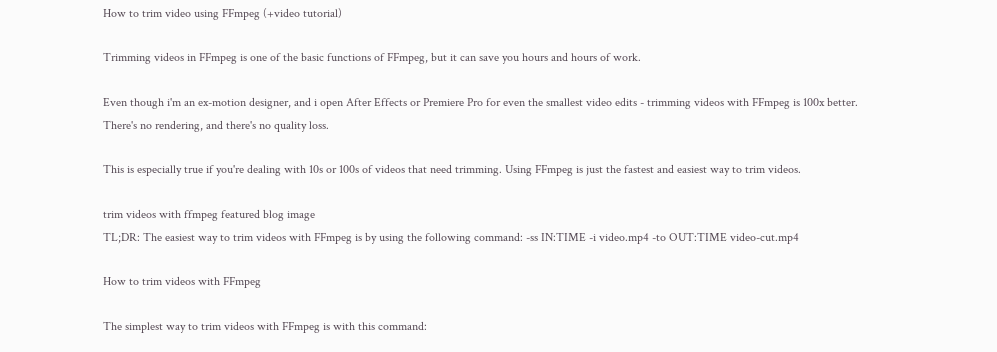How to trim video using FFmpeg (+video tutorial)

Trimming videos in FFmpeg is one of the basic functions of FFmpeg, but it can save you hours and hours of work.

Even though i'm an ex-motion designer, and i open After Effects or Premiere Pro for even the smallest video edits - trimming videos with FFmpeg is 100x better. There's no rendering, and there's no quality loss.

This is especially true if you're dealing with 10s or 100s of videos that need trimming. Using FFmpeg is just the fastest and easiest way to trim videos.

trim videos with ffmpeg featured blog image
TL;DR: The easiest way to trim videos with FFmpeg is by using the following command: -ss IN:TIME -i video.mp4 -to OUT:TIME video-cut.mp4

How to trim videos with FFmpeg

The simplest way to trim videos with FFmpeg is with this command: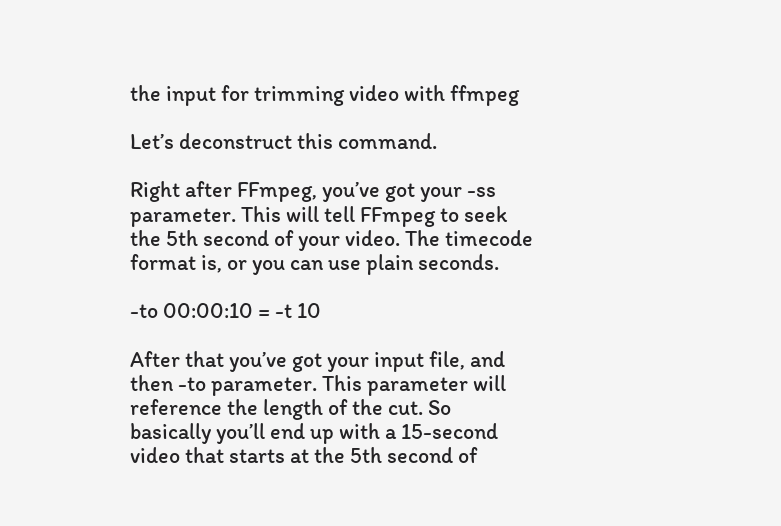the input for trimming video with ffmpeg

Let’s deconstruct this command.

Right after FFmpeg, you’ve got your -ss parameter. This will tell FFmpeg to seek the 5th second of your video. The timecode format is, or you can use plain seconds.

-to 00:00:10 = -t 10

After that you’ve got your input file, and then -to parameter. This parameter will reference the length of the cut. So basically you’ll end up with a 15-second video that starts at the 5th second of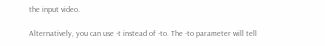the input video.

Alternatively, you can use -t instead of -to. The -to parameter will tell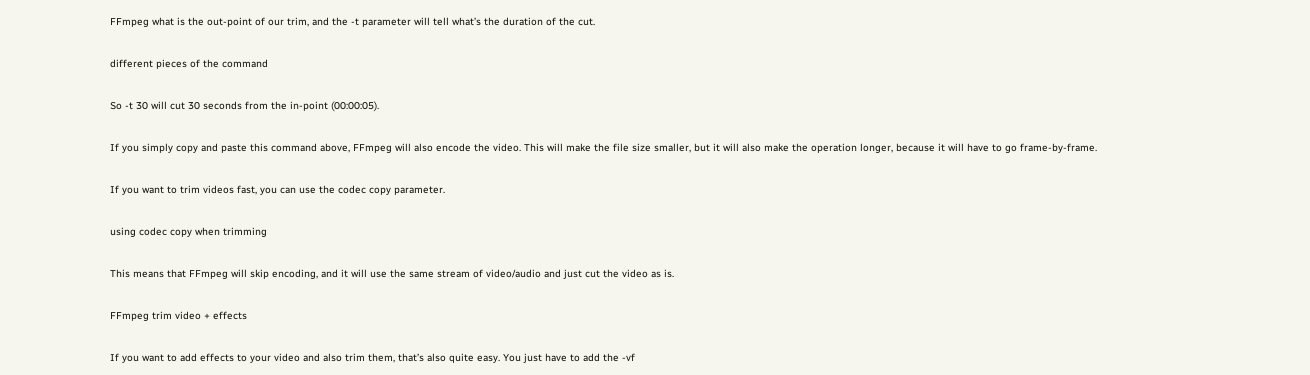FFmpeg what is the out-point of our trim, and the -t parameter will tell what’s the duration of the cut.

different pieces of the command

So -t 30 will cut 30 seconds from the in-point (00:00:05).

If you simply copy and paste this command above, FFmpeg will also encode the video. This will make the file size smaller, but it will also make the operation longer, because it will have to go frame-by-frame.

If you want to trim videos fast, you can use the codec copy parameter.

using codec copy when trimming

This means that FFmpeg will skip encoding, and it will use the same stream of video/audio and just cut the video as is.

FFmpeg trim video + effects

If you want to add effects to your video and also trim them, that’s also quite easy. You just have to add the -vf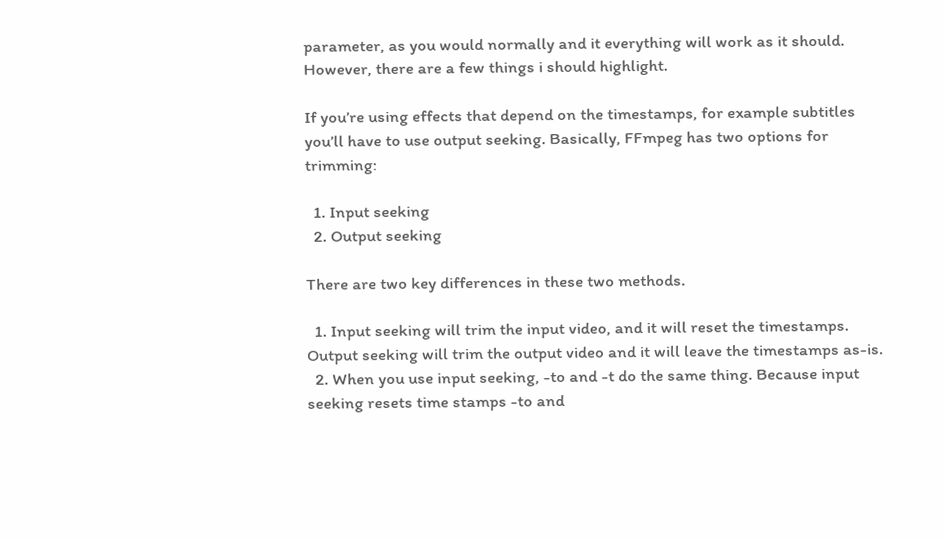parameter, as you would normally and it everything will work as it should. However, there are a few things i should highlight.

If you’re using effects that depend on the timestamps, for example subtitles you’ll have to use output seeking. Basically, FFmpeg has two options for trimming:

  1. Input seeking
  2. Output seeking

There are two key differences in these two methods.

  1. Input seeking will trim the input video, and it will reset the timestamps. Output seeking will trim the output video and it will leave the timestamps as-is.
  2. When you use input seeking, -to and -t do the same thing. Because input seeking resets time stamps -to and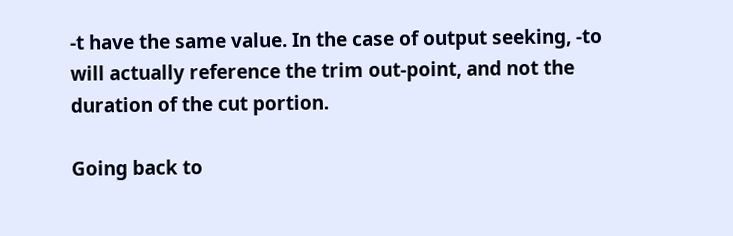-t have the same value. In the case of output seeking, -to will actually reference the trim out-point, and not the duration of the cut portion.

Going back to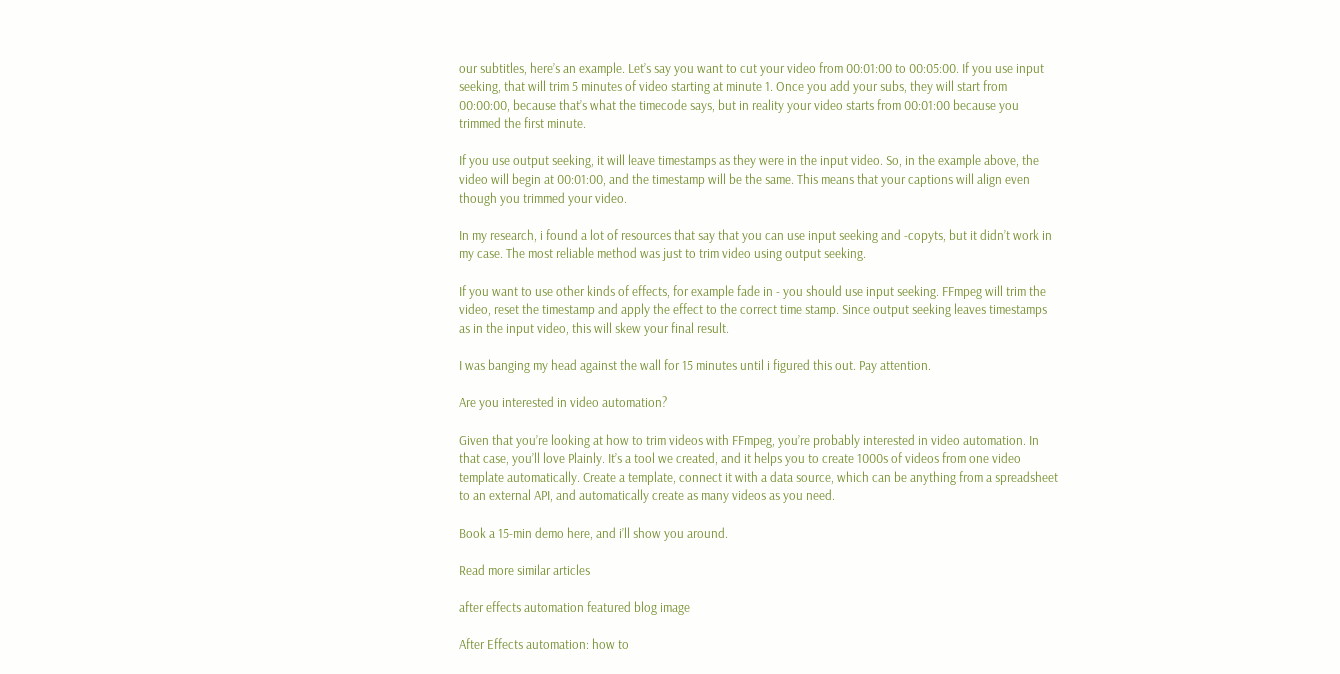our subtitles, here’s an example. Let’s say you want to cut your video from 00:01:00 to 00:05:00. If you use input seeking, that will trim 5 minutes of video starting at minute 1. Once you add your subs, they will start from 00:00:00, because that’s what the timecode says, but in reality your video starts from 00:01:00 because you trimmed the first minute.

If you use output seeking, it will leave timestamps as they were in the input video. So, in the example above, the video will begin at 00:01:00, and the timestamp will be the same. This means that your captions will align even though you trimmed your video.

In my research, i found a lot of resources that say that you can use input seeking and -copyts, but it didn’t work in my case. The most reliable method was just to trim video using output seeking.

If you want to use other kinds of effects, for example fade in - you should use input seeking. FFmpeg will trim the video, reset the timestamp and apply the effect to the correct time stamp. Since output seeking leaves timestamps as in the input video, this will skew your final result.

I was banging my head against the wall for 15 minutes until i figured this out. Pay attention.

Are you interested in video automation?

Given that you’re looking at how to trim videos with FFmpeg, you’re probably interested in video automation. In that case, you’ll love Plainly. It’s a tool we created, and it helps you to create 1000s of videos from one video template automatically. Create a template, connect it with a data source, which can be anything from a spreadsheet to an external API, and automatically create as many videos as you need.

Book a 15-min demo here, and i’ll show you around.

Read more similar articles

after effects automation featured blog image

After Effects automation: how to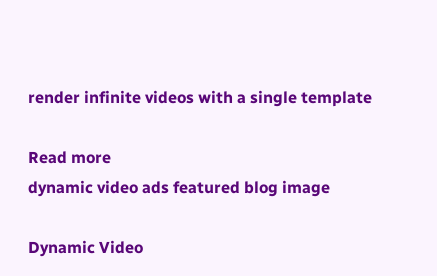render infinite videos with a single template

Read more
dynamic video ads featured blog image

Dynamic Video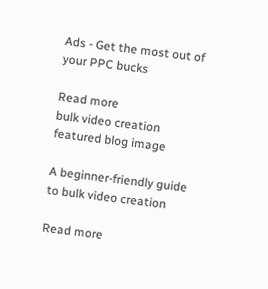Ads - Get the most out of your PPC bucks

Read more
bulk video creation featured blog image

A beginner-friendly guide to bulk video creation

Read more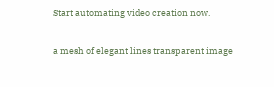Start automating video creation now.

a mesh of elegant lines transparent image